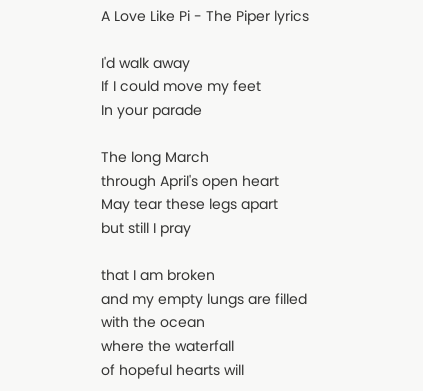A Love Like Pi - The Piper lyrics

I'd walk away
If I could move my feet
In your parade

The long March
through April's open heart
May tear these legs apart
but still I pray

that I am broken
and my empty lungs are filled
with the ocean
where the waterfall
of hopeful hearts will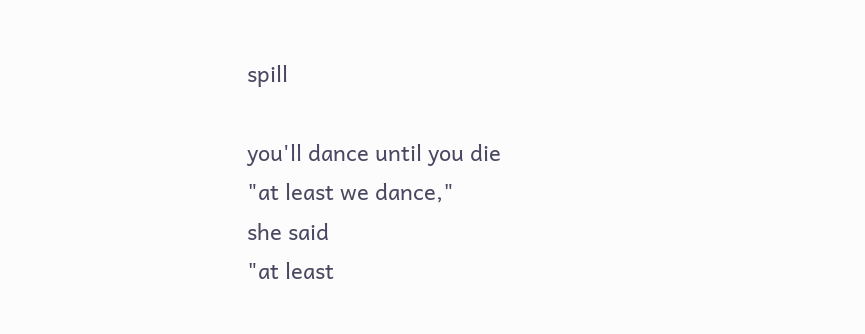spill

you'll dance until you die
"at least we dance,"
she said
"at least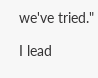we've tried."

I lead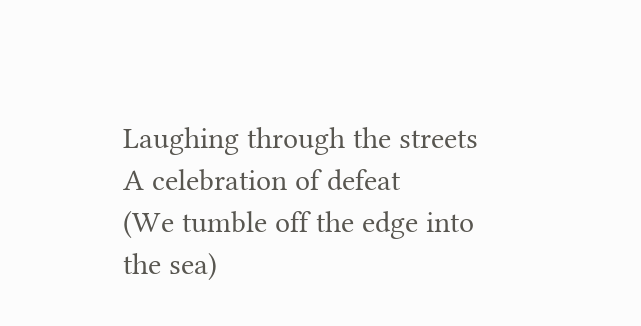Laughing through the streets
A celebration of defeat
(We tumble off the edge into the sea)